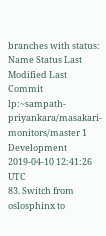branches with status:
Name Status Last Modified Last Commit
lp:~sampath-priyankara/masakari-monitors/master 1 Development 2019-04-10 12:41:26 UTC
83. Switch from oslosphinx to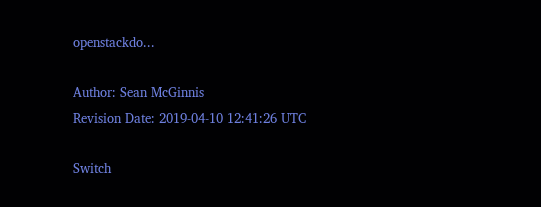openstackdo...

Author: Sean McGinnis
Revision Date: 2019-04-10 12:41:26 UTC

Switch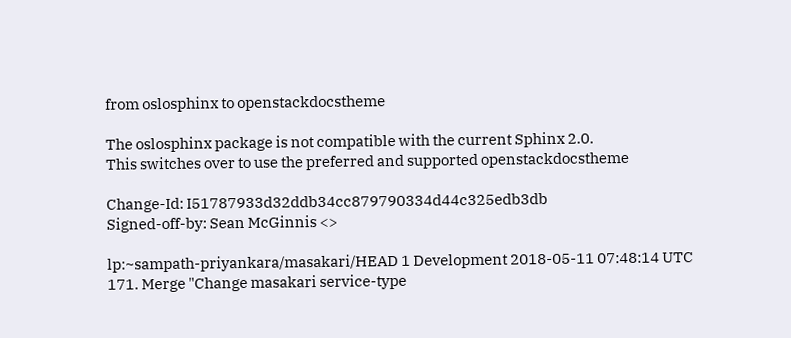from oslosphinx to openstackdocstheme

The oslosphinx package is not compatible with the current Sphinx 2.0.
This switches over to use the preferred and supported openstackdocstheme

Change-Id: I51787933d32ddb34cc879790334d44c325edb3db
Signed-off-by: Sean McGinnis <>

lp:~sampath-priyankara/masakari/HEAD 1 Development 2018-05-11 07:48:14 UTC
171. Merge "Change masakari service-type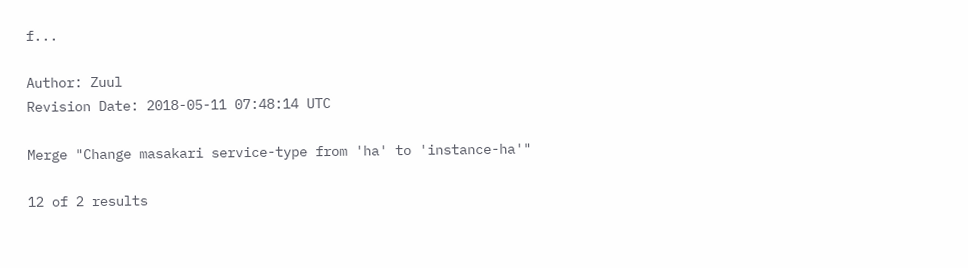f...

Author: Zuul
Revision Date: 2018-05-11 07:48:14 UTC

Merge "Change masakari service-type from 'ha' to 'instance-ha'"

12 of 2 results